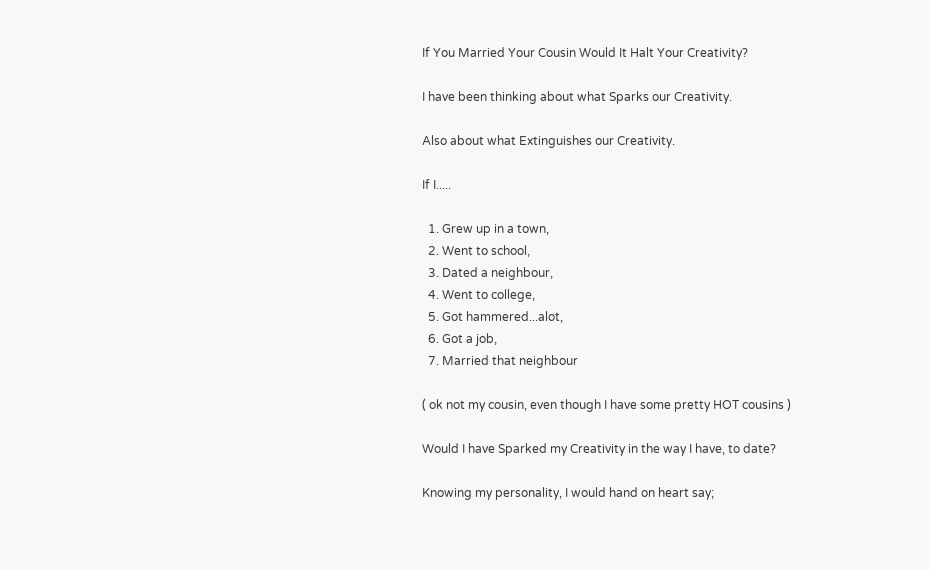If You Married Your Cousin Would It Halt Your Creativity?

I have been thinking about what Sparks our Creativity.

Also about what Extinguishes our Creativity.

If I.....

  1. Grew up in a town,
  2. Went to school,
  3. Dated a neighbour,
  4. Went to college,
  5. Got hammered...alot,
  6. Got a job,
  7. Married that neighbour

( ok not my cousin, even though I have some pretty HOT cousins )

Would I have Sparked my Creativity in the way I have, to date?

Knowing my personality, I would hand on heart say;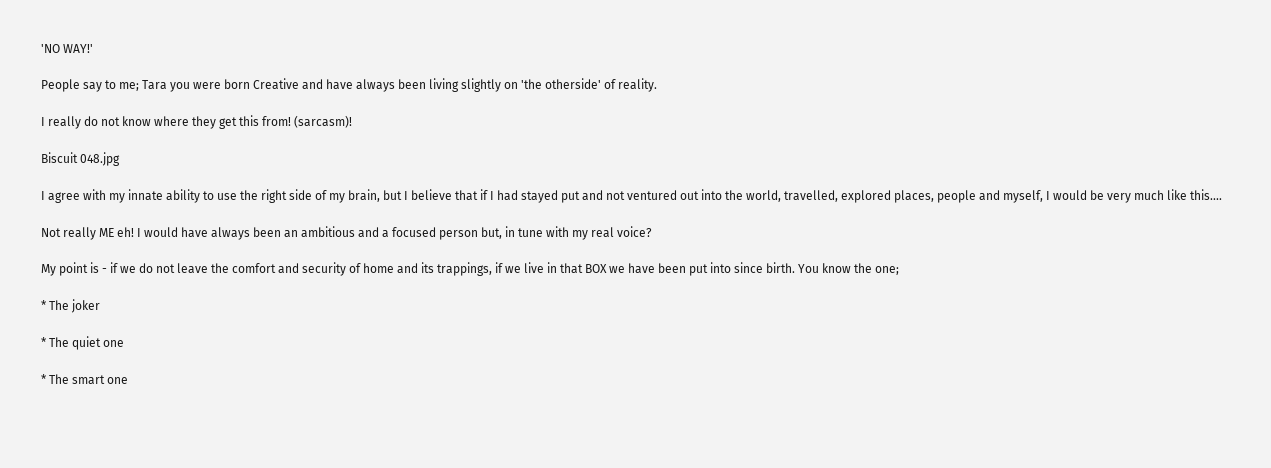'NO WAY!'

People say to me; Tara you were born Creative and have always been living slightly on 'the otherside' of reality.

I really do not know where they get this from! (sarcasm)!

Biscuit 048.jpg

I agree with my innate ability to use the right side of my brain, but I believe that if I had stayed put and not ventured out into the world, travelled, explored places, people and myself, I would be very much like this....

Not really ME eh! I would have always been an ambitious and a focused person but, in tune with my real voice?

My point is - if we do not leave the comfort and security of home and its trappings, if we live in that BOX we have been put into since birth. You know the one;

* The joker

* The quiet one

* The smart one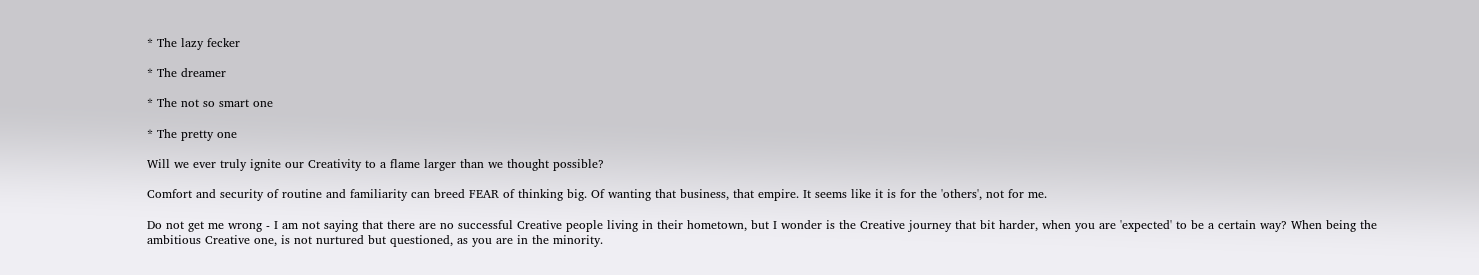* The lazy fecker

* The dreamer

* The not so smart one

* The pretty one

Will we ever truly ignite our Creativity to a flame larger than we thought possible?

Comfort and security of routine and familiarity can breed FEAR of thinking big. Of wanting that business, that empire. It seems like it is for the 'others', not for me.

Do not get me wrong - I am not saying that there are no successful Creative people living in their hometown, but I wonder is the Creative journey that bit harder, when you are 'expected' to be a certain way? When being the ambitious Creative one, is not nurtured but questioned, as you are in the minority.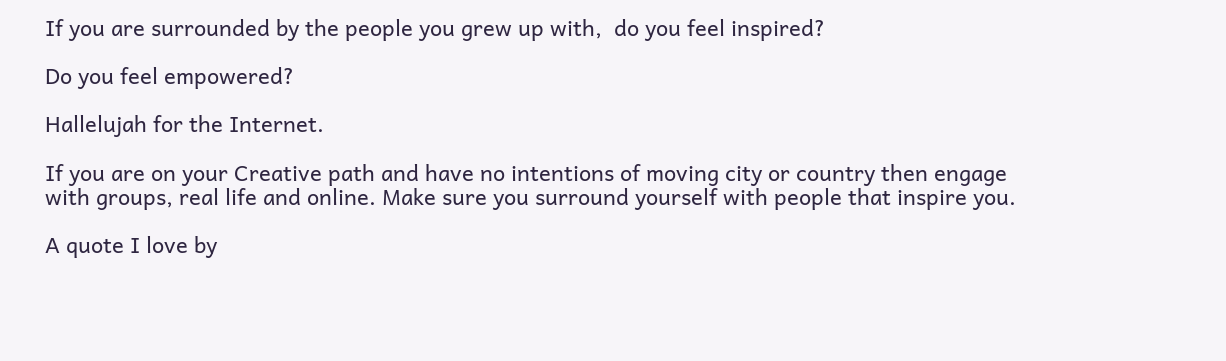If you are surrounded by the people you grew up with,  do you feel inspired?

Do you feel empowered?

Hallelujah for the Internet.

If you are on your Creative path and have no intentions of moving city or country then engage with groups, real life and online. Make sure you surround yourself with people that inspire you.

A quote I love by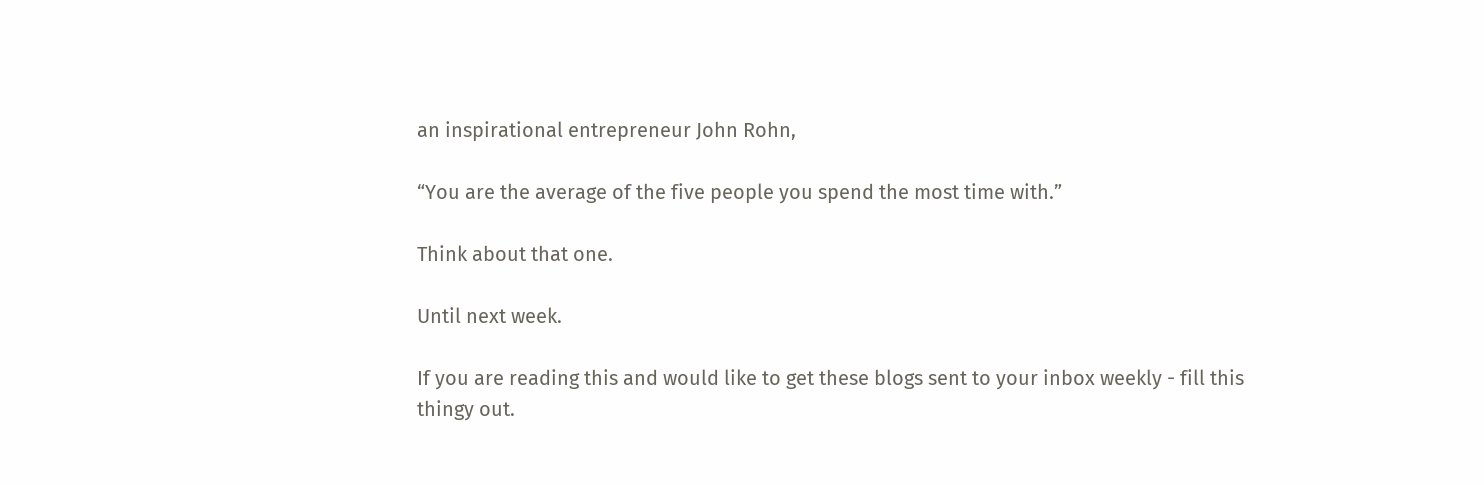an inspirational entrepreneur John Rohn,

“You are the average of the five people you spend the most time with.”

Think about that one.

Until next week.

If you are reading this and would like to get these blogs sent to your inbox weekly - fill this thingy out.